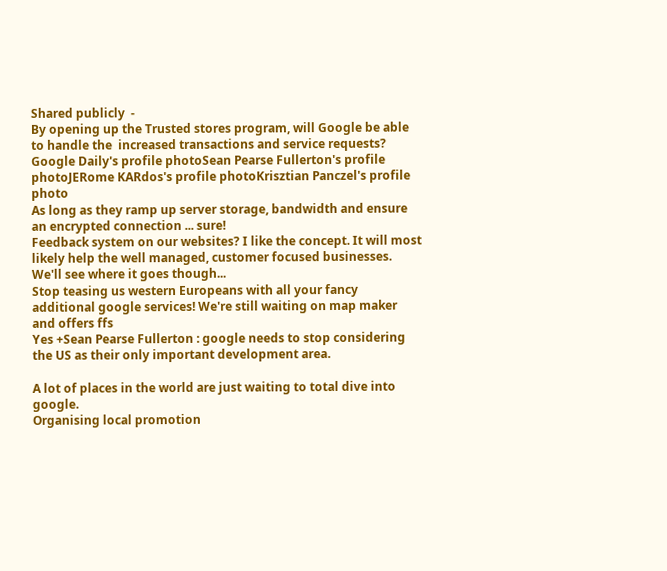Shared publicly  -
By opening up the Trusted stores program, will Google be able to handle the  increased transactions and service requests?
Google Daily's profile photoSean Pearse Fullerton's profile photoJERome KARdos's profile photoKrisztian Panczel's profile photo
As long as they ramp up server storage, bandwidth and ensure an encrypted connection ... sure!
Feedback system on our websites? I like the concept. It will most likely help the well managed, customer focused businesses. We'll see where it goes though...
Stop teasing us western Europeans with all your fancy additional google services! We're still waiting on map maker and offers ffs
Yes +Sean Pearse Fullerton : google needs to stop considering the US as their only important development area.

A lot of places in the world are just waiting to total dive into google.
Organising local promotion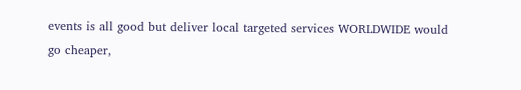events is all good but deliver local targeted services WORLDWIDE would go cheaper,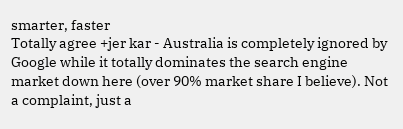smarter, faster
Totally agree +jer kar - Australia is completely ignored by Google while it totally dominates the search engine market down here (over 90% market share I believe). Not a complaint, just a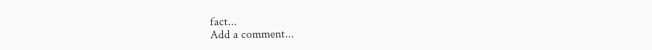fact...
Add a comment...